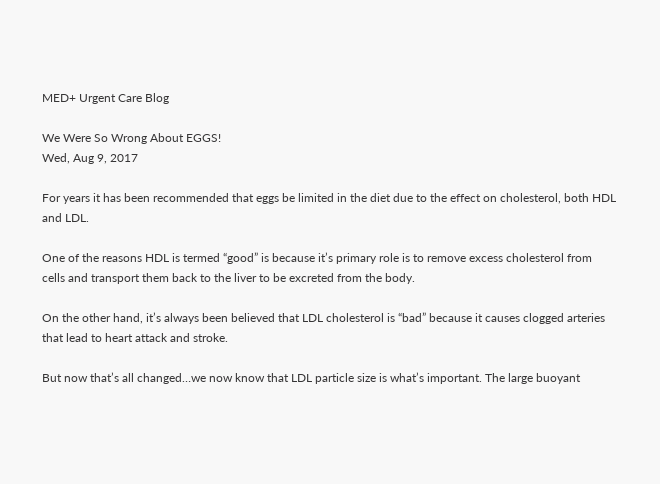MED+ Urgent Care Blog

We Were So Wrong About EGGS!
Wed, Aug 9, 2017

For years it has been recommended that eggs be limited in the diet due to the effect on cholesterol, both HDL and LDL.

One of the reasons HDL is termed “good” is because it’s primary role is to remove excess cholesterol from cells and transport them back to the liver to be excreted from the body.

On the other hand, it’s always been believed that LDL cholesterol is “bad” because it causes clogged arteries that lead to heart attack and stroke.

But now that’s all changed…we now know that LDL particle size is what’s important. The large buoyant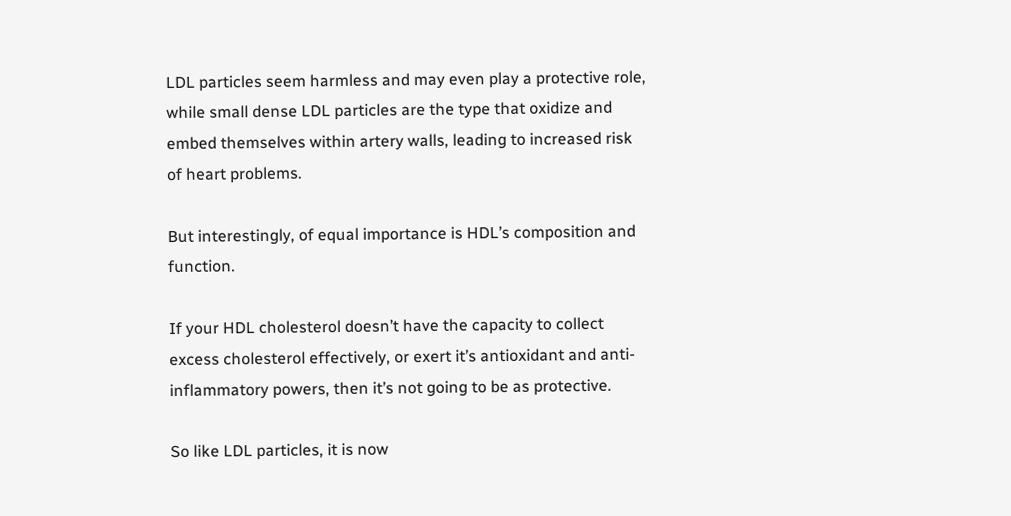LDL particles seem harmless and may even play a protective role, while small dense LDL particles are the type that oxidize and embed themselves within artery walls, leading to increased risk of heart problems.

But interestingly, of equal importance is HDL’s composition and function.

If your HDL cholesterol doesn’t have the capacity to collect excess cholesterol effectively, or exert it’s antioxidant and anti-inflammatory powers, then it’s not going to be as protective.

So like LDL particles, it is now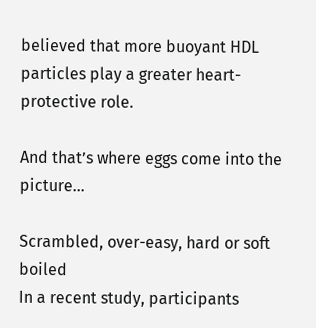believed that more buoyant HDL particles play a greater heart-protective role.

And that’s where eggs come into the picture…

Scrambled, over-easy, hard or soft boiled
In a recent study, participants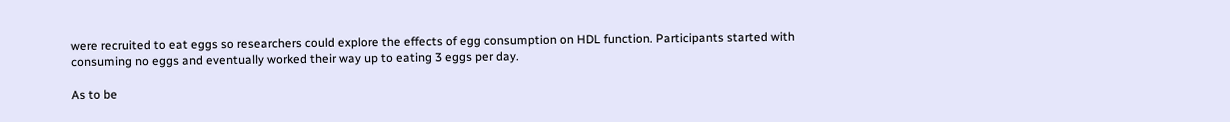were recruited to eat eggs so researchers could explore the effects of egg consumption on HDL function. Participants started with consuming no eggs and eventually worked their way up to eating 3 eggs per day.

As to be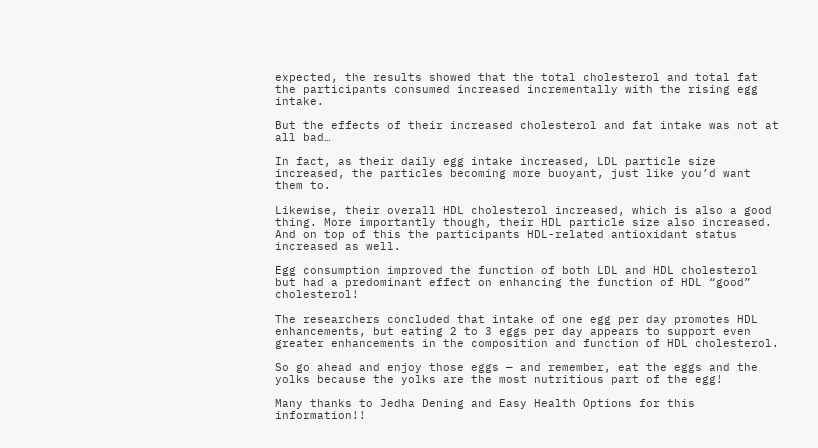expected, the results showed that the total cholesterol and total fat the participants consumed increased incrementally with the rising egg intake.

But the effects of their increased cholesterol and fat intake was not at all bad…

In fact, as their daily egg intake increased, LDL particle size increased, the particles becoming more buoyant, just like you’d want them to.

Likewise, their overall HDL cholesterol increased, which is also a good thing. More importantly though, their HDL particle size also increased. And on top of this the participants HDL-related antioxidant status increased as well.

Egg consumption improved the function of both LDL and HDL cholesterol but had a predominant effect on enhancing the function of HDL “good” cholesterol!

The researchers concluded that intake of one egg per day promotes HDL enhancements, but eating 2 to 3 eggs per day appears to support even greater enhancements in the composition and function of HDL cholesterol.

So go ahead and enjoy those eggs — and remember, eat the eggs and the yolks because the yolks are the most nutritious part of the egg!

Many thanks to Jedha Dening and Easy Health Options for this information!!